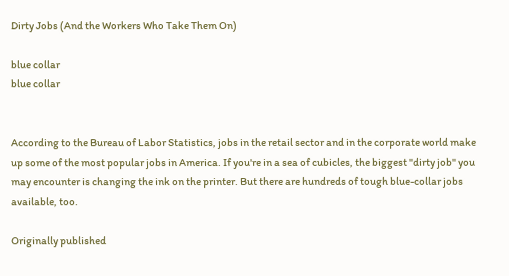Dirty Jobs (And the Workers Who Take Them On)

blue collar
blue collar


According to the Bureau of Labor Statistics, jobs in the retail sector and in the corporate world make up some of the most popular jobs in America. If you're in a sea of cubicles, the biggest "dirty job" you may encounter is changing the ink on the printer. But there are hundreds of tough blue-collar jobs available, too.

Originally published